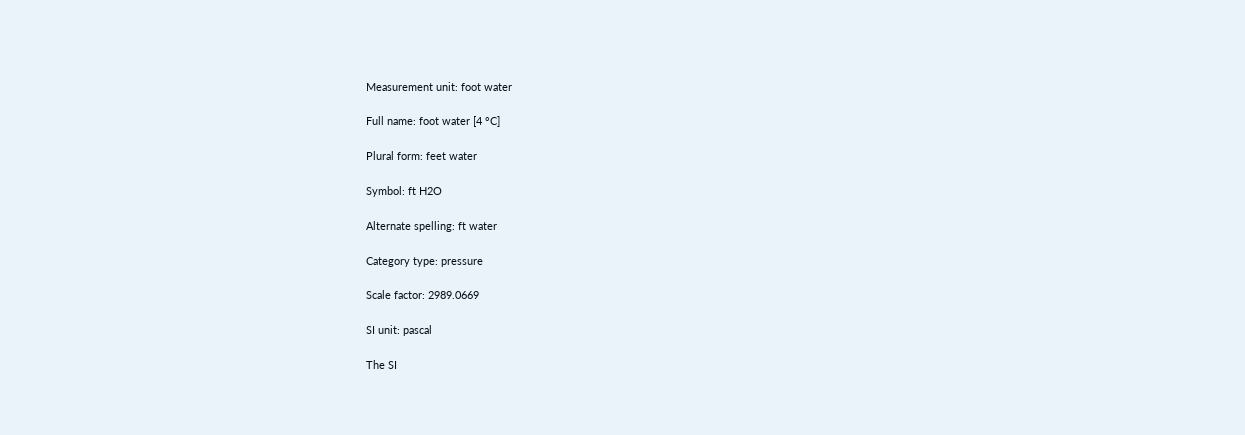Measurement unit: foot water

Full name: foot water [4 °C]

Plural form: feet water

Symbol: ft H2O

Alternate spelling: ft water

Category type: pressure

Scale factor: 2989.0669

SI unit: pascal

The SI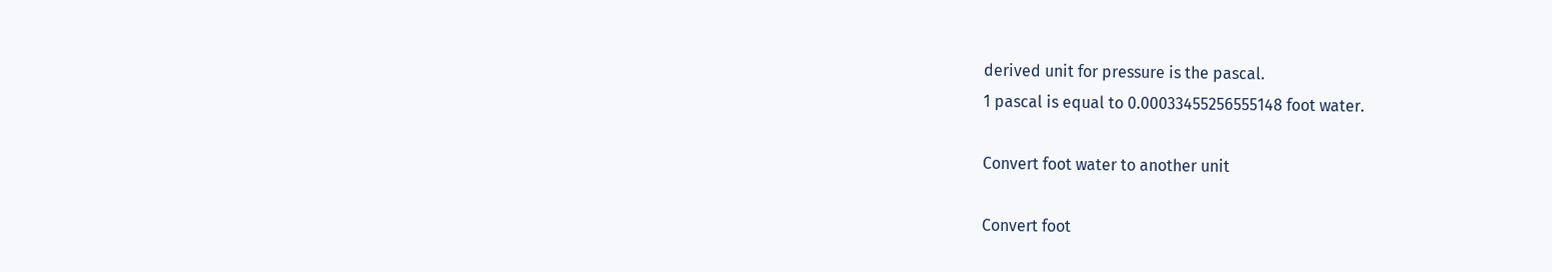derived unit for pressure is the pascal.
1 pascal is equal to 0.00033455256555148 foot water.

Convert foot water to another unit

Convert foot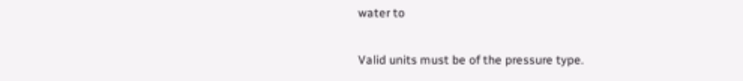water to

Valid units must be of the pressure type.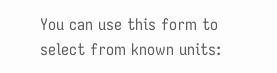You can use this form to select from known units: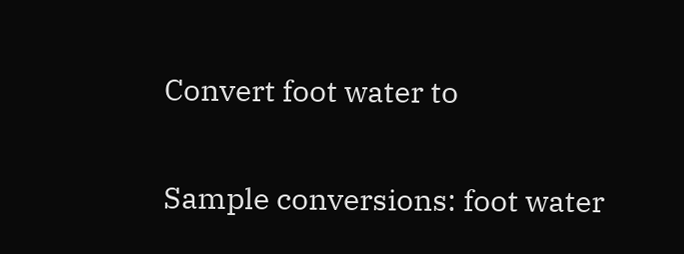Convert foot water to

Sample conversions: foot water